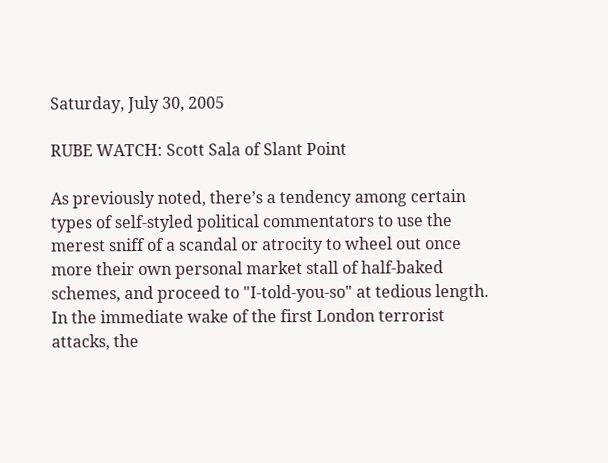Saturday, July 30, 2005

RUBE WATCH: Scott Sala of Slant Point

As previously noted, there’s a tendency among certain types of self-styled political commentators to use the merest sniff of a scandal or atrocity to wheel out once more their own personal market stall of half-baked schemes, and proceed to "I-told-you-so" at tedious length. In the immediate wake of the first London terrorist attacks, the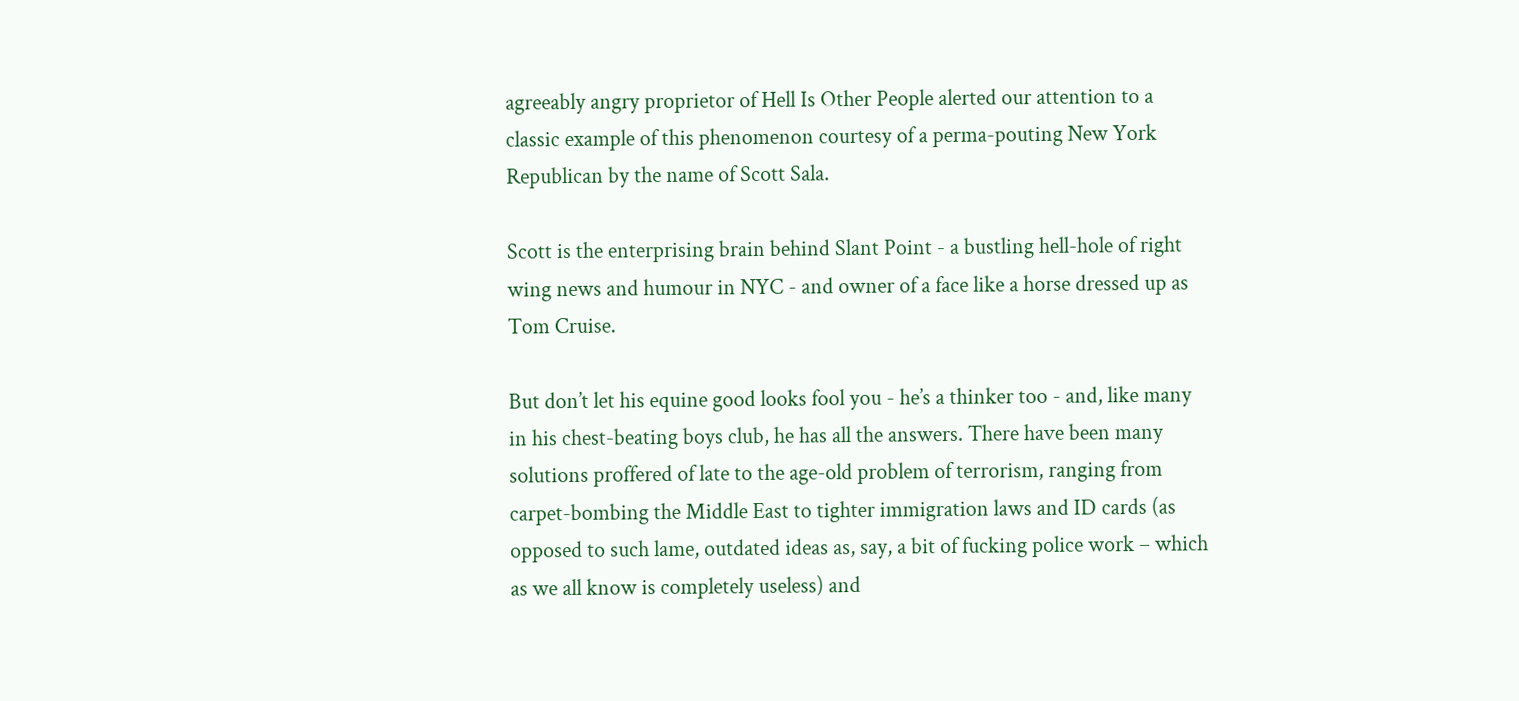agreeably angry proprietor of Hell Is Other People alerted our attention to a classic example of this phenomenon courtesy of a perma-pouting New York Republican by the name of Scott Sala.

Scott is the enterprising brain behind Slant Point - a bustling hell-hole of right wing news and humour in NYC - and owner of a face like a horse dressed up as Tom Cruise.

But don’t let his equine good looks fool you - he’s a thinker too - and, like many in his chest-beating boys club, he has all the answers. There have been many solutions proffered of late to the age-old problem of terrorism, ranging from carpet-bombing the Middle East to tighter immigration laws and ID cards (as opposed to such lame, outdated ideas as, say, a bit of fucking police work – which as we all know is completely useless) and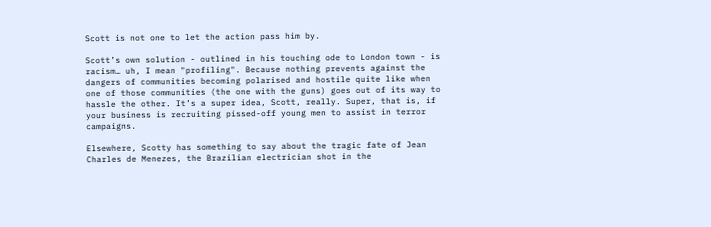Scott is not one to let the action pass him by.

Scott’s own solution - outlined in his touching ode to London town - is racism… uh, I mean "profiling". Because nothing prevents against the dangers of communities becoming polarised and hostile quite like when one of those communities (the one with the guns) goes out of its way to hassle the other. It’s a super idea, Scott, really. Super, that is, if your business is recruiting pissed-off young men to assist in terror campaigns.

Elsewhere, Scotty has something to say about the tragic fate of Jean Charles de Menezes, the Brazilian electrician shot in the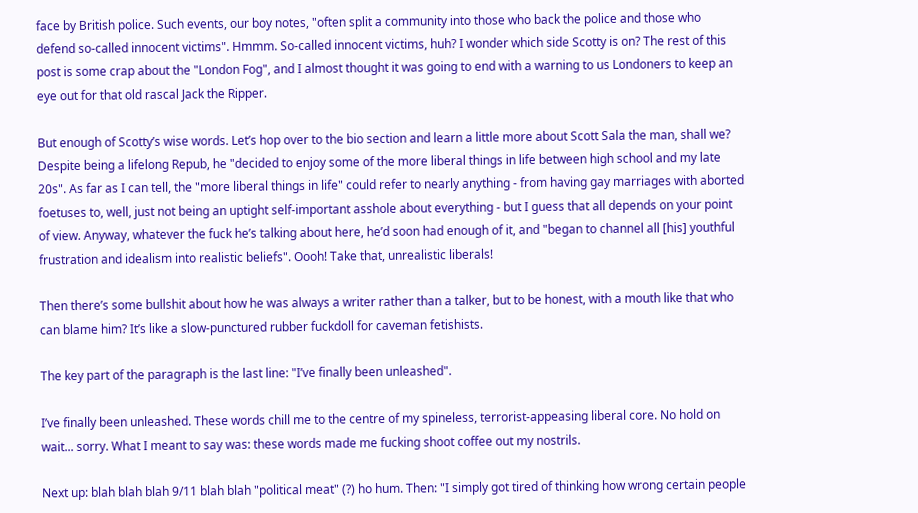face by British police. Such events, our boy notes, "often split a community into those who back the police and those who defend so-called innocent victims". Hmmm. So-called innocent victims, huh? I wonder which side Scotty is on? The rest of this post is some crap about the "London Fog", and I almost thought it was going to end with a warning to us Londoners to keep an eye out for that old rascal Jack the Ripper.

But enough of Scotty’s wise words. Let’s hop over to the bio section and learn a little more about Scott Sala the man, shall we? Despite being a lifelong Repub, he "decided to enjoy some of the more liberal things in life between high school and my late 20s". As far as I can tell, the "more liberal things in life" could refer to nearly anything - from having gay marriages with aborted foetuses to, well, just not being an uptight self-important asshole about everything - but I guess that all depends on your point of view. Anyway, whatever the fuck he’s talking about here, he’d soon had enough of it, and "began to channel all [his] youthful frustration and idealism into realistic beliefs". Oooh! Take that, unrealistic liberals!

Then there’s some bullshit about how he was always a writer rather than a talker, but to be honest, with a mouth like that who can blame him? It’s like a slow-punctured rubber fuckdoll for caveman fetishists.

The key part of the paragraph is the last line: "I’ve finally been unleashed".

I’ve finally been unleashed. These words chill me to the centre of my spineless, terrorist-appeasing liberal core. No hold on wait... sorry. What I meant to say was: these words made me fucking shoot coffee out my nostrils.

Next up: blah blah blah 9/11 blah blah "political meat" (?) ho hum. Then: "I simply got tired of thinking how wrong certain people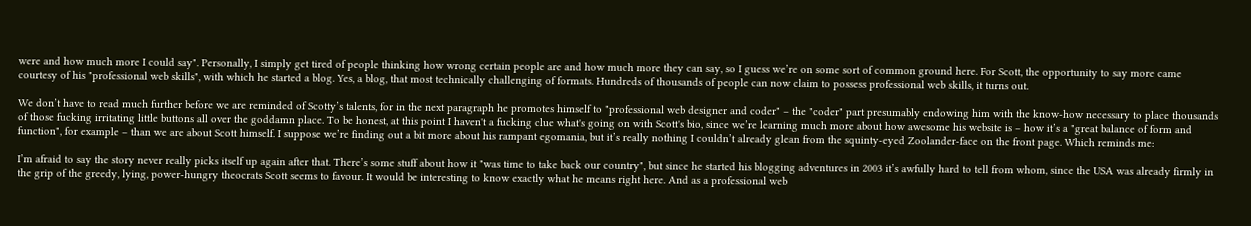were and how much more I could say". Personally, I simply get tired of people thinking how wrong certain people are and how much more they can say, so I guess we’re on some sort of common ground here. For Scott, the opportunity to say more came courtesy of his "professional web skills", with which he started a blog. Yes, a blog, that most technically challenging of formats. Hundreds of thousands of people can now claim to possess professional web skills, it turns out.

We don’t have to read much further before we are reminded of Scotty’s talents, for in the next paragraph he promotes himself to "professional web designer and coder" – the "coder" part presumably endowing him with the know-how necessary to place thousands of those fucking irritating little buttons all over the goddamn place. To be honest, at this point I haven't a fucking clue what's going on with Scott's bio, since we’re learning much more about how awesome his website is – how it’s a "great balance of form and function", for example – than we are about Scott himself. I suppose we’re finding out a bit more about his rampant egomania, but it’s really nothing I couldn’t already glean from the squinty-eyed Zoolander-face on the front page. Which reminds me:

I’m afraid to say the story never really picks itself up again after that. There’s some stuff about how it "was time to take back our country", but since he started his blogging adventures in 2003 it’s awfully hard to tell from whom, since the USA was already firmly in the grip of the greedy, lying, power-hungry theocrats Scott seems to favour. It would be interesting to know exactly what he means right here. And as a professional web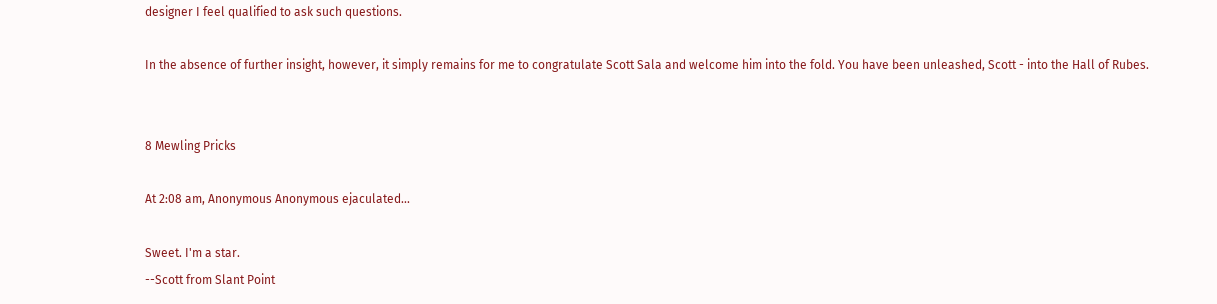designer I feel qualified to ask such questions.

In the absence of further insight, however, it simply remains for me to congratulate Scott Sala and welcome him into the fold. You have been unleashed, Scott - into the Hall of Rubes.


8 Mewling Pricks

At 2:08 am, Anonymous Anonymous ejaculated...

Sweet. I'm a star.
--Scott from Slant Point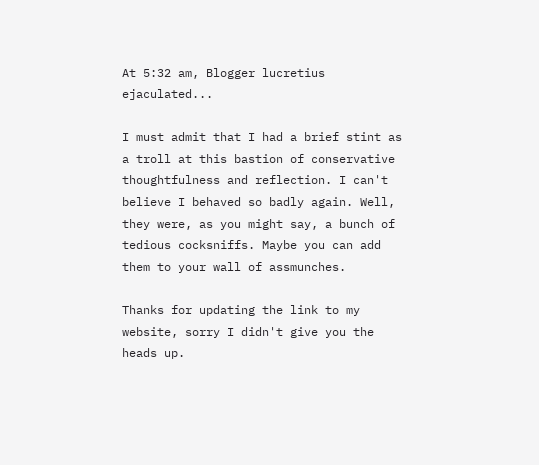At 5:32 am, Blogger lucretius ejaculated...

I must admit that I had a brief stint as a troll at this bastion of conservative thoughtfulness and reflection. I can't believe I behaved so badly again. Well, they were, as you might say, a bunch of tedious cocksniffs. Maybe you can add them to your wall of assmunches.

Thanks for updating the link to my website, sorry I didn't give you the heads up.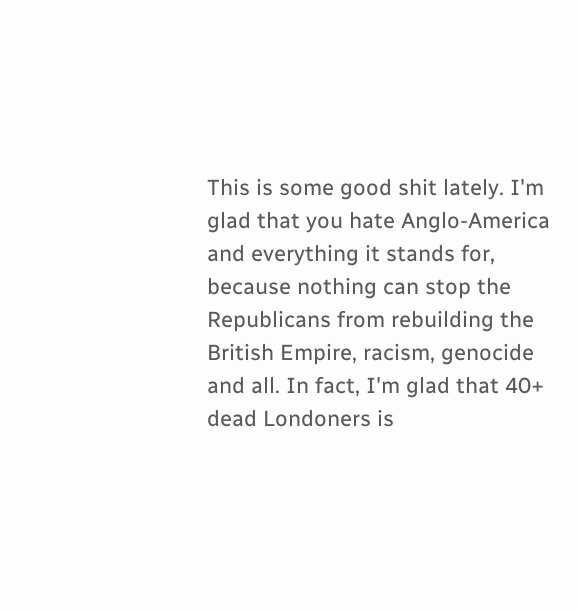This is some good shit lately. I'm glad that you hate Anglo-America and everything it stands for, because nothing can stop the Republicans from rebuilding the British Empire, racism, genocide and all. In fact, I'm glad that 40+ dead Londoners is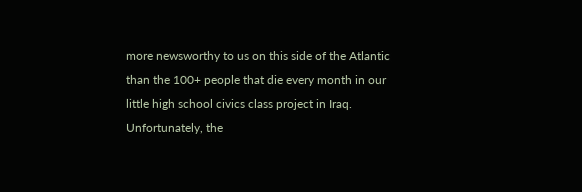more newsworthy to us on this side of the Atlantic than the 100+ people that die every month in our little high school civics class project in Iraq. Unfortunately, the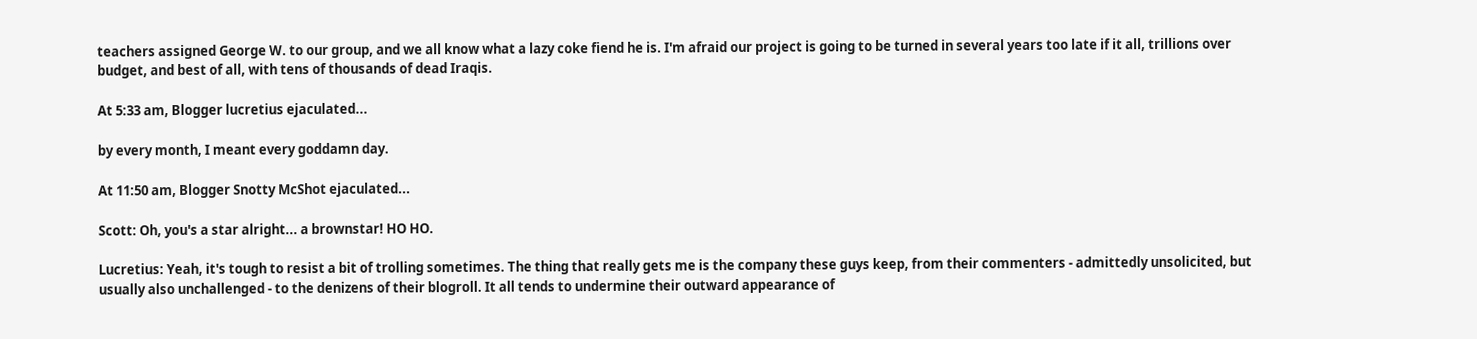teachers assigned George W. to our group, and we all know what a lazy coke fiend he is. I'm afraid our project is going to be turned in several years too late if it all, trillions over budget, and best of all, with tens of thousands of dead Iraqis.

At 5:33 am, Blogger lucretius ejaculated...

by every month, I meant every goddamn day.

At 11:50 am, Blogger Snotty McShot ejaculated...

Scott: Oh, you's a star alright... a brownstar! HO HO.

Lucretius: Yeah, it's tough to resist a bit of trolling sometimes. The thing that really gets me is the company these guys keep, from their commenters - admittedly unsolicited, but usually also unchallenged - to the denizens of their blogroll. It all tends to undermine their outward appearance of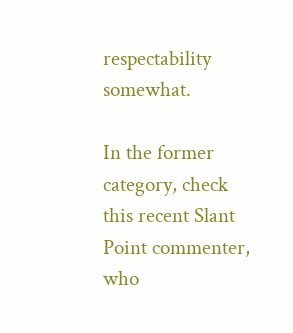respectability somewhat.

In the former category, check this recent Slant Point commenter, who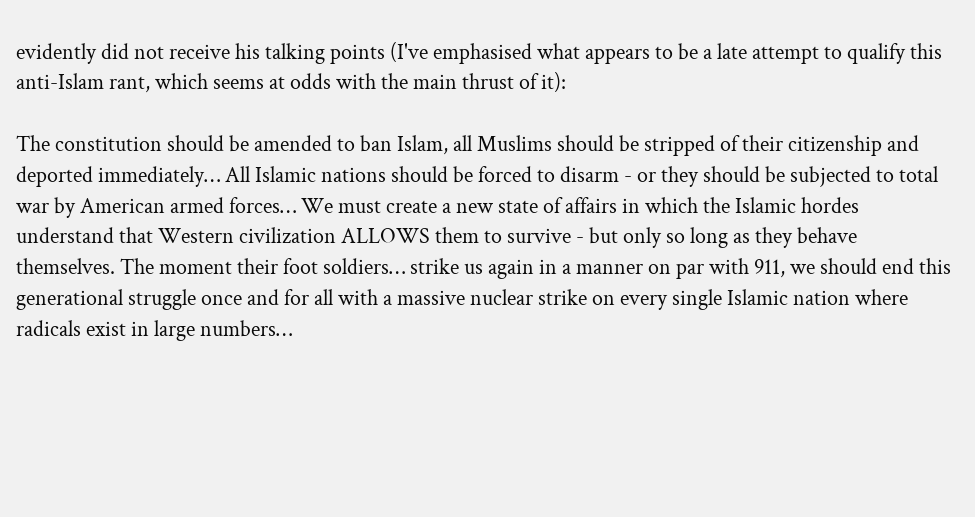evidently did not receive his talking points (I've emphasised what appears to be a late attempt to qualify this anti-Islam rant, which seems at odds with the main thrust of it):

The constitution should be amended to ban Islam, all Muslims should be stripped of their citizenship and deported immediately… All Islamic nations should be forced to disarm - or they should be subjected to total war by American armed forces… We must create a new state of affairs in which the Islamic hordes understand that Western civilization ALLOWS them to survive - but only so long as they behave themselves. The moment their foot soldiers… strike us again in a manner on par with 911, we should end this generational struggle once and for all with a massive nuclear strike on every single Islamic nation where radicals exist in large numbers…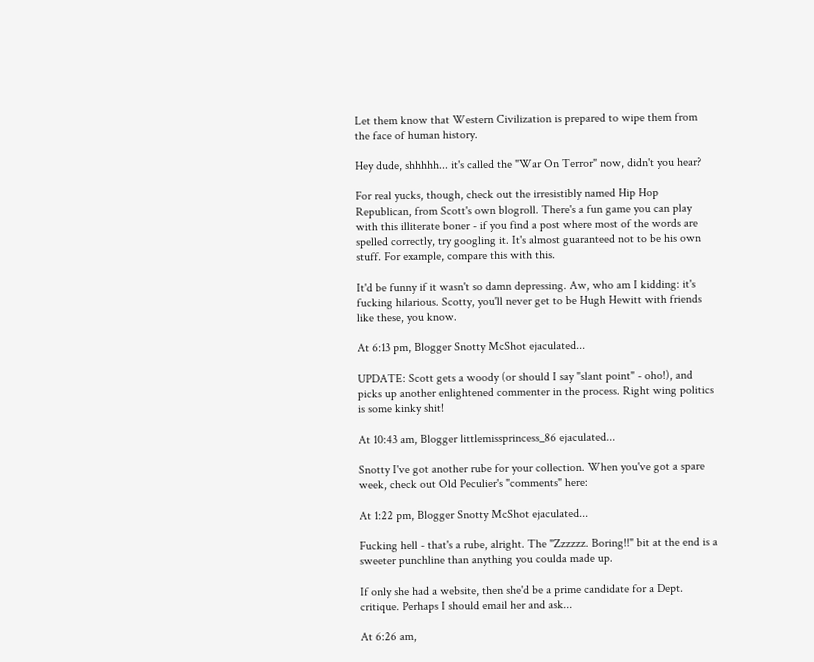Let them know that Western Civilization is prepared to wipe them from the face of human history.

Hey dude, shhhhh... it's called the "War On Terror" now, didn't you hear?

For real yucks, though, check out the irresistibly named Hip Hop Republican, from Scott's own blogroll. There's a fun game you can play with this illiterate boner - if you find a post where most of the words are spelled correctly, try googling it. It's almost guaranteed not to be his own stuff. For example, compare this with this.

It'd be funny if it wasn't so damn depressing. Aw, who am I kidding: it's fucking hilarious. Scotty, you'll never get to be Hugh Hewitt with friends like these, you know.

At 6:13 pm, Blogger Snotty McShot ejaculated...

UPDATE: Scott gets a woody (or should I say "slant point" - oho!), and picks up another enlightened commenter in the process. Right wing politics is some kinky shit!

At 10:43 am, Blogger littlemissprincess_86 ejaculated...

Snotty I've got another rube for your collection. When you've got a spare week, check out Old Peculier's "comments" here:

At 1:22 pm, Blogger Snotty McShot ejaculated...

Fucking hell - that's a rube, alright. The "Zzzzzz. Boring!!" bit at the end is a sweeter punchline than anything you coulda made up.

If only she had a website, then she'd be a prime candidate for a Dept. critique. Perhaps I should email her and ask...

At 6:26 am,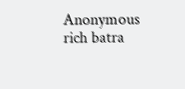Anonymous rich batra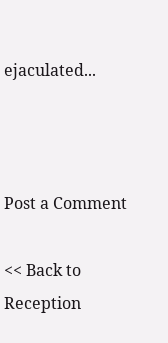ejaculated...



Post a Comment

<< Back to Reception